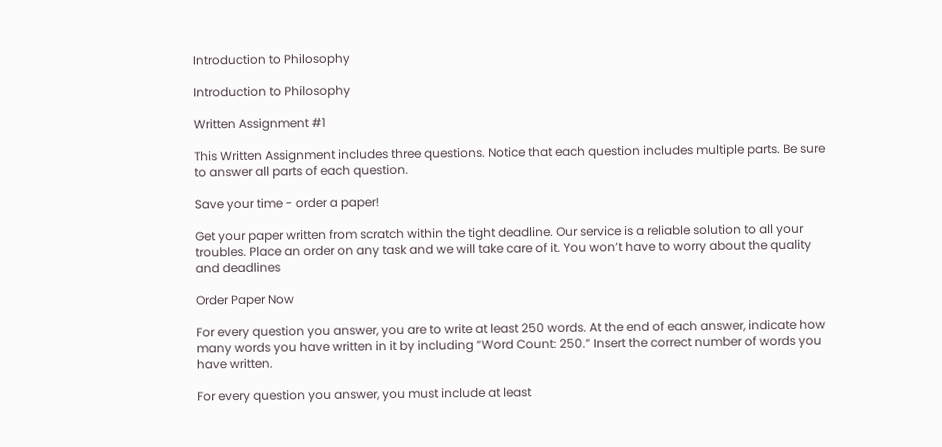Introduction to Philosophy

Introduction to Philosophy

Written Assignment #1

This Written Assignment includes three questions. Notice that each question includes multiple parts. Be sure to answer all parts of each question.

Save your time - order a paper!

Get your paper written from scratch within the tight deadline. Our service is a reliable solution to all your troubles. Place an order on any task and we will take care of it. You won’t have to worry about the quality and deadlines

Order Paper Now

For every question you answer, you are to write at least 250 words. At the end of each answer, indicate how many words you have written in it by including “Word Count: 250.” Insert the correct number of words you have written.

For every question you answer, you must include at least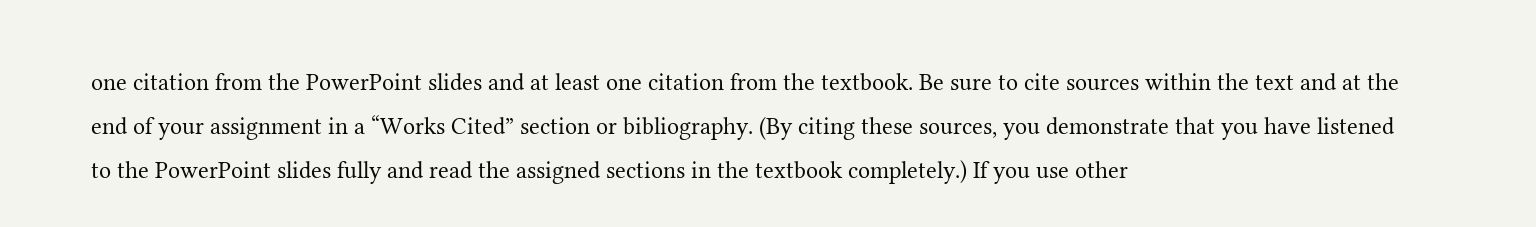one citation from the PowerPoint slides and at least one citation from the textbook. Be sure to cite sources within the text and at the end of your assignment in a “Works Cited” section or bibliography. (By citing these sources, you demonstrate that you have listened to the PowerPoint slides fully and read the assigned sections in the textbook completely.) If you use other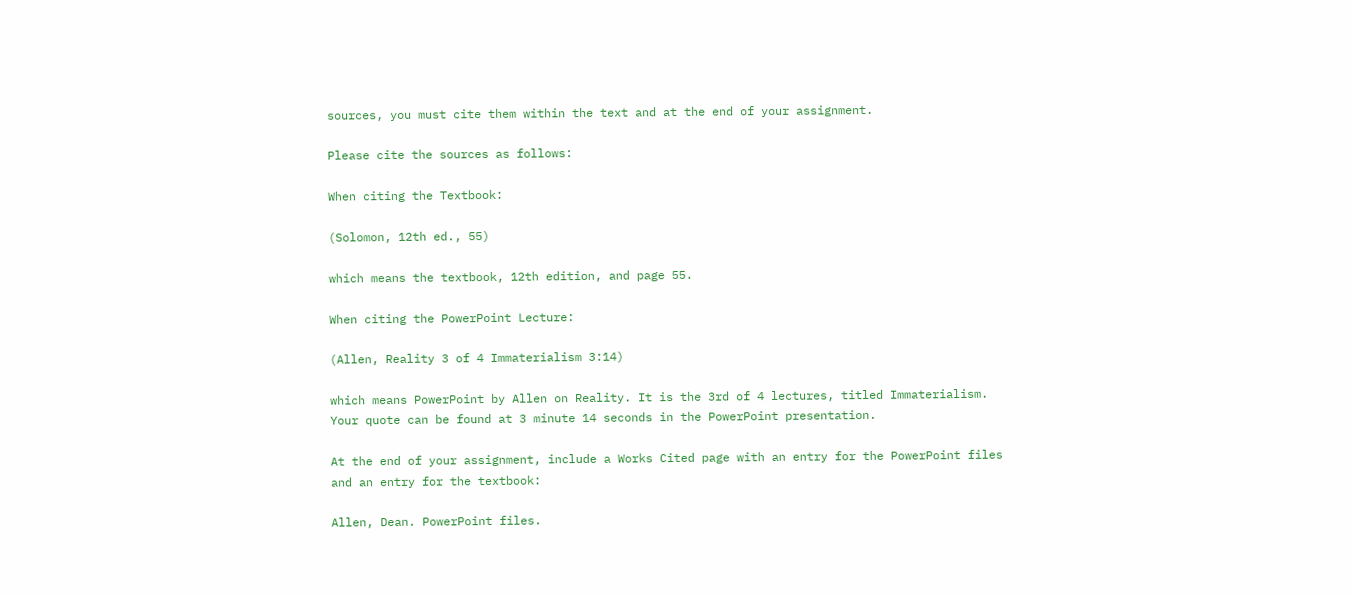sources, you must cite them within the text and at the end of your assignment.

Please cite the sources as follows:

When citing the Textbook:

(Solomon, 12th ed., 55)

which means the textbook, 12th edition, and page 55.

When citing the PowerPoint Lecture:

(Allen, Reality 3 of 4 Immaterialism 3:14)

which means PowerPoint by Allen on Reality. It is the 3rd of 4 lectures, titled Immaterialism. Your quote can be found at 3 minute 14 seconds in the PowerPoint presentation.

At the end of your assignment, include a Works Cited page with an entry for the PowerPoint files and an entry for the textbook:

Allen, Dean. PowerPoint files.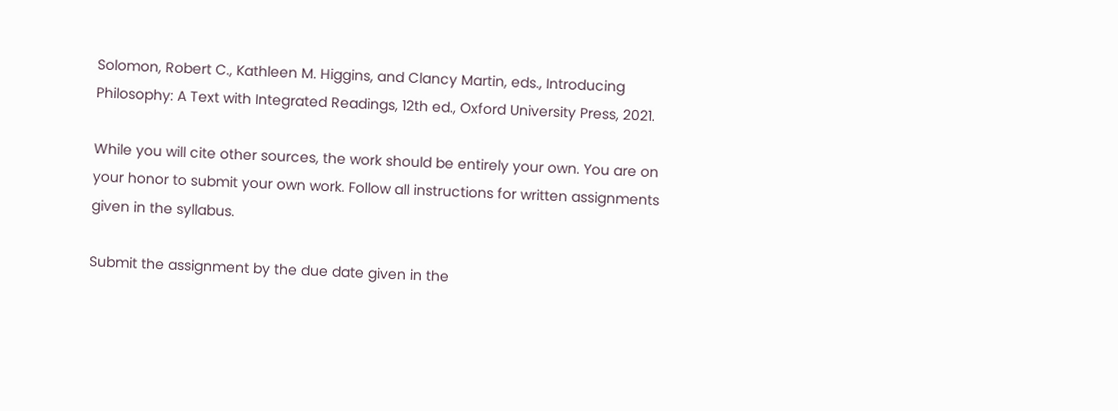Solomon, Robert C., Kathleen M. Higgins, and Clancy Martin, eds., Introducing Philosophy: A Text with Integrated Readings, 12th ed., Oxford University Press, 2021.

While you will cite other sources, the work should be entirely your own. You are on your honor to submit your own work. Follow all instructions for written assignments given in the syllabus.

Submit the assignment by the due date given in the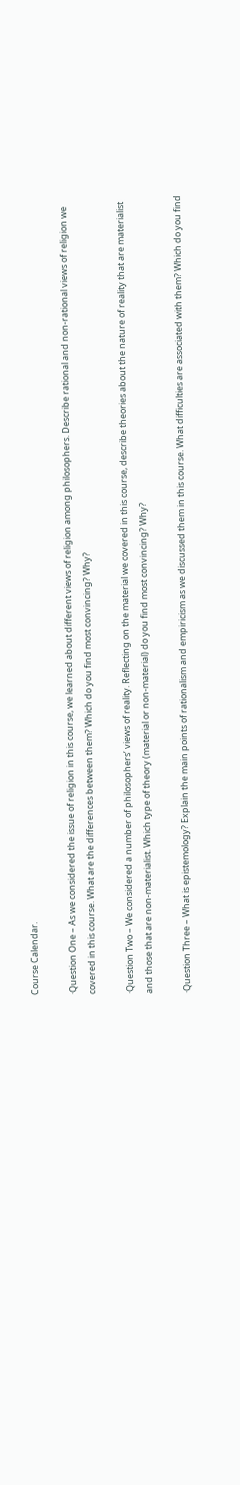Course Calendar.

·Question One – As we considered the issue of religion in this course, we learned about different views of religion among philosophers. Describe rational and non-rational views of religion we covered in this course. What are the differences between them? Which do you find most convincing? Why?

·Question Two – We considered a number of philosophers’ views of reality. Reflecting on the material we covered in this course, describe theories about the nature of reality that are materialist and those that are non-materialist. Which type of theory (material or non-material) do you find most convincing? Why?

·Question Three – What is epistemology? Explain the main points of rationalism and empiricism as we discussed them in this course. What difficulties are associated with them? Which do you find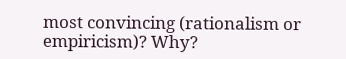most convincing (rationalism or empiricism)? Why?